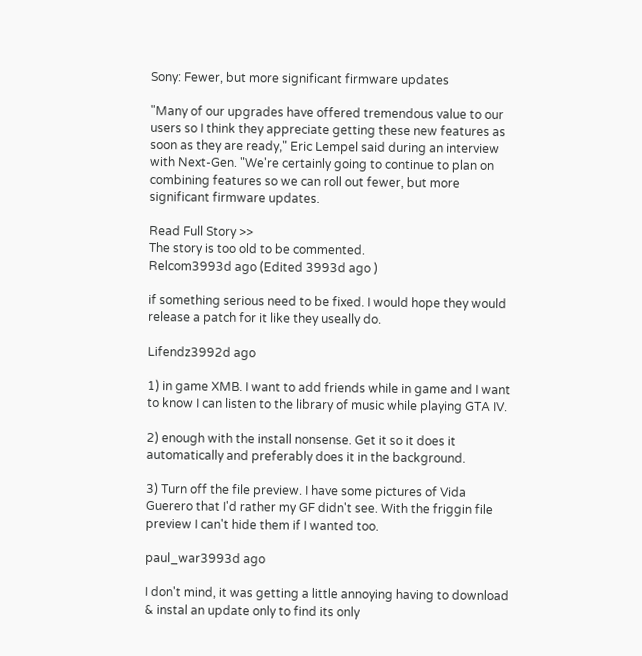Sony: Fewer, but more significant firmware updates

"Many of our upgrades have offered tremendous value to our users so I think they appreciate getting these new features as soon as they are ready," Eric Lempel said during an interview with Next-Gen. "We're certainly going to continue to plan on combining features so we can roll out fewer, but more significant firmware updates.

Read Full Story >>
The story is too old to be commented.
Relcom3993d ago (Edited 3993d ago )

if something serious need to be fixed. I would hope they would release a patch for it like they useally do.

Lifendz3992d ago

1) in game XMB. I want to add friends while in game and I want to know I can listen to the library of music while playing GTA IV.

2) enough with the install nonsense. Get it so it does it automatically and preferably does it in the background.

3) Turn off the file preview. I have some pictures of Vida Guerero that I'd rather my GF didn't see. With the friggin file preview I can't hide them if I wanted too.

paul_war3993d ago

I don't mind, it was getting a little annoying having to download & instal an update only to find its only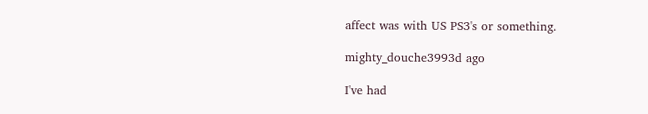affect was with US PS3's or something.

mighty_douche3993d ago

I've had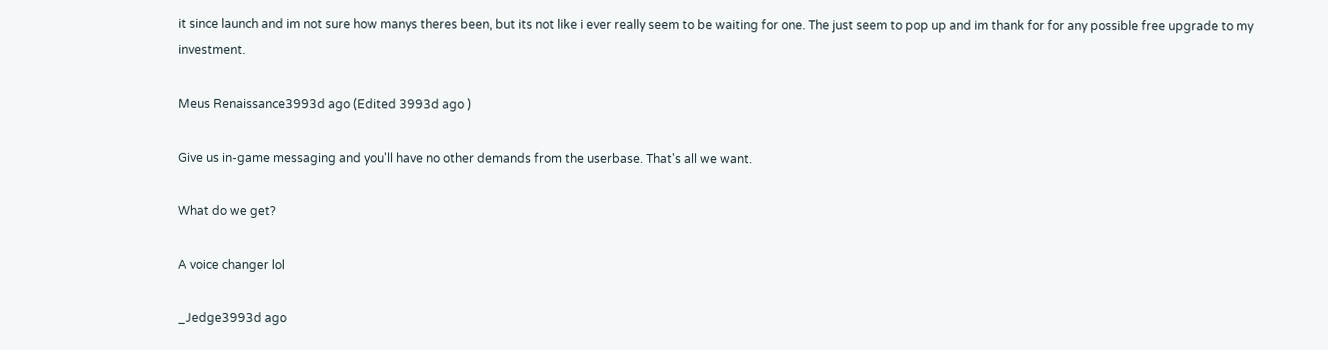it since launch and im not sure how manys theres been, but its not like i ever really seem to be waiting for one. The just seem to pop up and im thank for for any possible free upgrade to my investment.

Meus Renaissance3993d ago (Edited 3993d ago )

Give us in-game messaging and you'll have no other demands from the userbase. That's all we want.

What do we get?

A voice changer lol

_Jedge3993d ago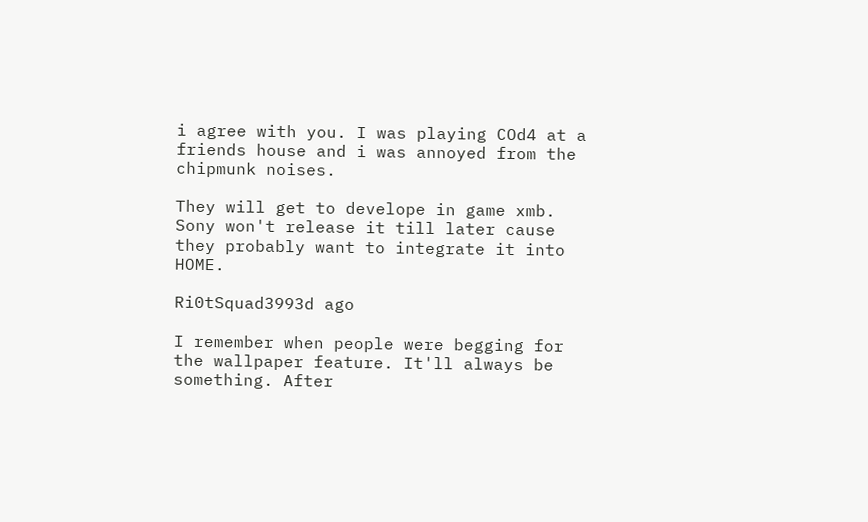i agree with you. I was playing COd4 at a friends house and i was annoyed from the chipmunk noises.

They will get to develope in game xmb. Sony won't release it till later cause they probably want to integrate it into HOME.

Ri0tSquad3993d ago

I remember when people were begging for the wallpaper feature. It'll always be something. After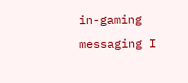in-gaming messaging I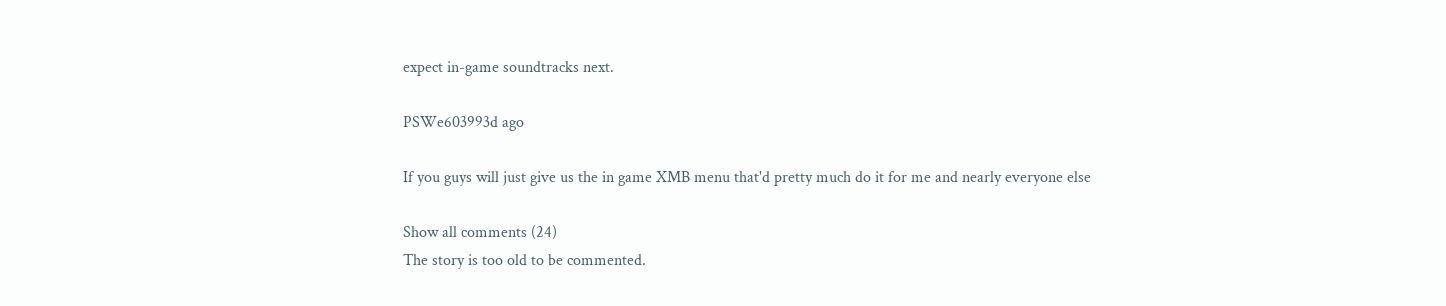expect in-game soundtracks next.

PSWe603993d ago

If you guys will just give us the in game XMB menu that'd pretty much do it for me and nearly everyone else

Show all comments (24)
The story is too old to be commented.